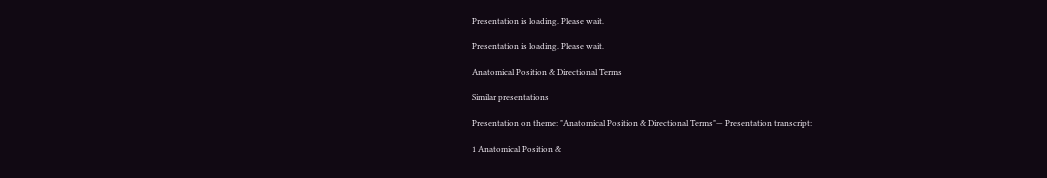Presentation is loading. Please wait.

Presentation is loading. Please wait.

Anatomical Position & Directional Terms

Similar presentations

Presentation on theme: "Anatomical Position & Directional Terms"— Presentation transcript:

1 Anatomical Position &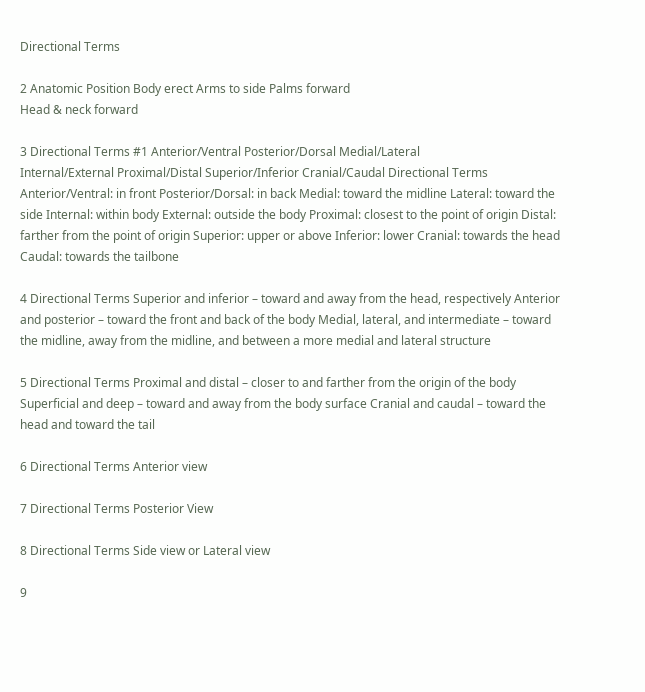Directional Terms

2 Anatomic Position Body erect Arms to side Palms forward
Head & neck forward

3 Directional Terms #1 Anterior/Ventral Posterior/Dorsal Medial/Lateral
Internal/External Proximal/Distal Superior/Inferior Cranial/Caudal Directional Terms Anterior/Ventral: in front Posterior/Dorsal: in back Medial: toward the midline Lateral: toward the side Internal: within body External: outside the body Proximal: closest to the point of origin Distal: farther from the point of origin Superior: upper or above Inferior: lower Cranial: towards the head Caudal: towards the tailbone

4 Directional Terms Superior and inferior – toward and away from the head, respectively Anterior and posterior – toward the front and back of the body Medial, lateral, and intermediate – toward the midline, away from the midline, and between a more medial and lateral structure

5 Directional Terms Proximal and distal – closer to and farther from the origin of the body Superficial and deep – toward and away from the body surface Cranial and caudal – toward the head and toward the tail

6 Directional Terms Anterior view

7 Directional Terms Posterior View

8 Directional Terms Side view or Lateral view

9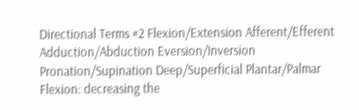Directional Terms #2 Flexion/Extension Afferent/Efferent
Adduction/Abduction Eversion/Inversion Pronation/Supination Deep/Superficial Plantar/Palmar Flexion: decreasing the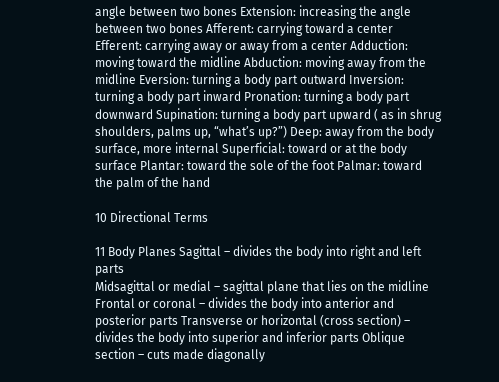angle between two bones Extension: increasing the angle between two bones Afferent: carrying toward a center Efferent: carrying away or away from a center Adduction: moving toward the midline Abduction: moving away from the midline Eversion: turning a body part outward Inversion: turning a body part inward Pronation: turning a body part downward Supination: turning a body part upward ( as in shrug shoulders, palms up, “what’s up?”) Deep: away from the body surface, more internal Superficial: toward or at the body surface Plantar: toward the sole of the foot Palmar: toward the palm of the hand

10 Directional Terms

11 Body Planes Sagittal – divides the body into right and left parts
Midsagittal or medial – sagittal plane that lies on the midline Frontal or coronal – divides the body into anterior and posterior parts Transverse or horizontal (cross section) – divides the body into superior and inferior parts Oblique section – cuts made diagonally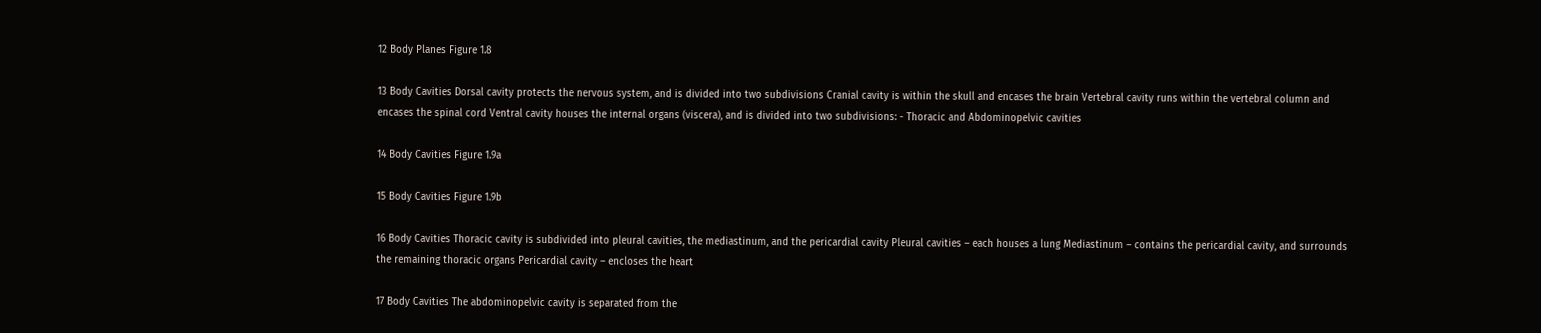12 Body Planes Figure 1.8

13 Body Cavities Dorsal cavity protects the nervous system, and is divided into two subdivisions Cranial cavity is within the skull and encases the brain Vertebral cavity runs within the vertebral column and encases the spinal cord Ventral cavity houses the internal organs (viscera), and is divided into two subdivisions: - Thoracic and Abdominopelvic cavities

14 Body Cavities Figure 1.9a

15 Body Cavities Figure 1.9b

16 Body Cavities Thoracic cavity is subdivided into pleural cavities, the mediastinum, and the pericardial cavity Pleural cavities – each houses a lung Mediastinum – contains the pericardial cavity, and surrounds the remaining thoracic organs Pericardial cavity – encloses the heart

17 Body Cavities The abdominopelvic cavity is separated from the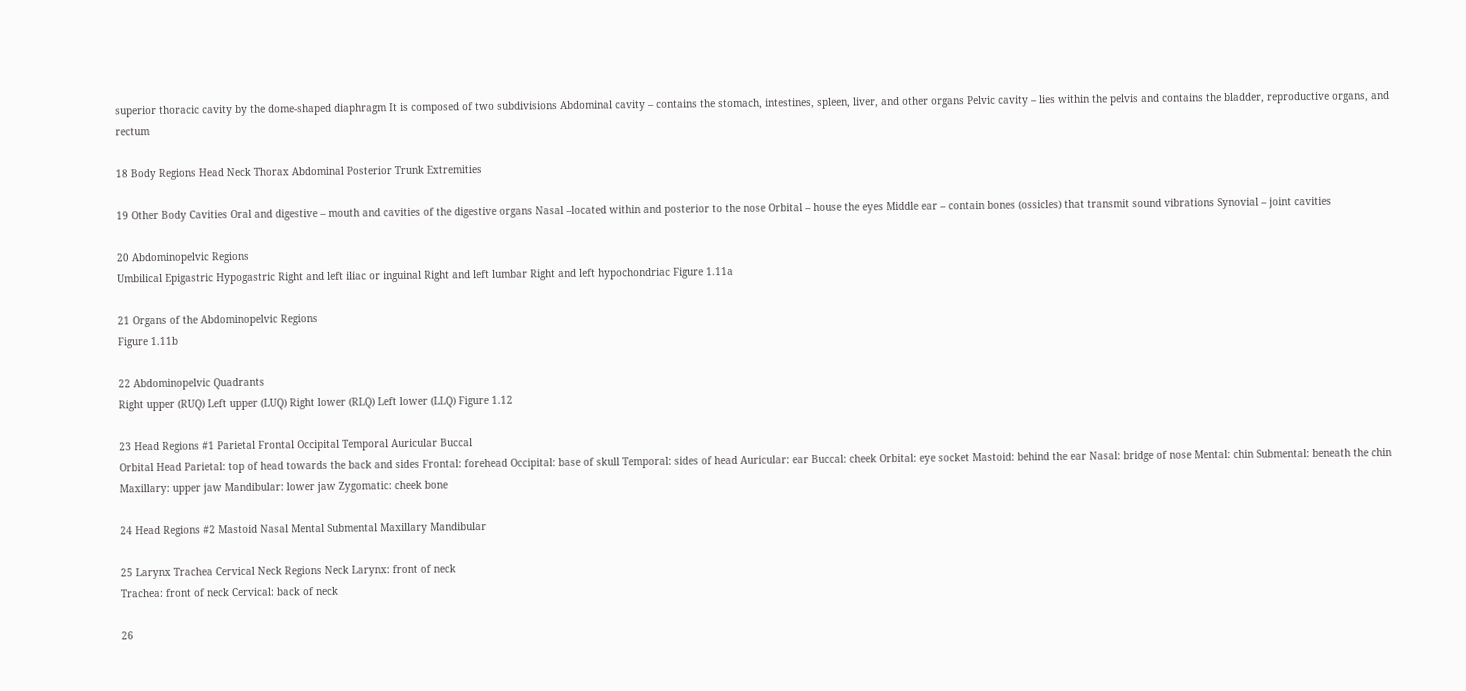superior thoracic cavity by the dome-shaped diaphragm It is composed of two subdivisions Abdominal cavity – contains the stomach, intestines, spleen, liver, and other organs Pelvic cavity – lies within the pelvis and contains the bladder, reproductive organs, and rectum

18 Body Regions Head Neck Thorax Abdominal Posterior Trunk Extremities

19 Other Body Cavities Oral and digestive – mouth and cavities of the digestive organs Nasal –located within and posterior to the nose Orbital – house the eyes Middle ear – contain bones (ossicles) that transmit sound vibrations Synovial – joint cavities

20 Abdominopelvic Regions
Umbilical Epigastric Hypogastric Right and left iliac or inguinal Right and left lumbar Right and left hypochondriac Figure 1.11a

21 Organs of the Abdominopelvic Regions
Figure 1.11b

22 Abdominopelvic Quadrants
Right upper (RUQ) Left upper (LUQ) Right lower (RLQ) Left lower (LLQ) Figure 1.12

23 Head Regions #1 Parietal Frontal Occipital Temporal Auricular Buccal
Orbital Head Parietal: top of head towards the back and sides Frontal: forehead Occipital: base of skull Temporal: sides of head Auricular: ear Buccal: cheek Orbital: eye socket Mastoid: behind the ear Nasal: bridge of nose Mental: chin Submental: beneath the chin Maxillary: upper jaw Mandibular: lower jaw Zygomatic: cheek bone

24 Head Regions #2 Mastoid Nasal Mental Submental Maxillary Mandibular

25 Larynx Trachea Cervical Neck Regions Neck Larynx: front of neck
Trachea: front of neck Cervical: back of neck

26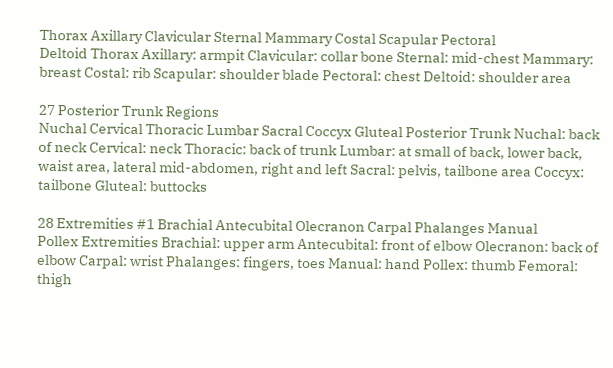Thorax Axillary Clavicular Sternal Mammary Costal Scapular Pectoral
Deltoid Thorax Axillary: armpit Clavicular: collar bone Sternal: mid-chest Mammary: breast Costal: rib Scapular: shoulder blade Pectoral: chest Deltoid: shoulder area

27 Posterior Trunk Regions
Nuchal Cervical Thoracic Lumbar Sacral Coccyx Gluteal Posterior Trunk Nuchal: back of neck Cervical: neck Thoracic: back of trunk Lumbar: at small of back, lower back, waist area, lateral mid-abdomen, right and left Sacral: pelvis, tailbone area Coccyx: tailbone Gluteal: buttocks

28 Extremities #1 Brachial Antecubital Olecranon Carpal Phalanges Manual
Pollex Extremities Brachial: upper arm Antecubital: front of elbow Olecranon: back of elbow Carpal: wrist Phalanges: fingers, toes Manual: hand Pollex: thumb Femoral: thigh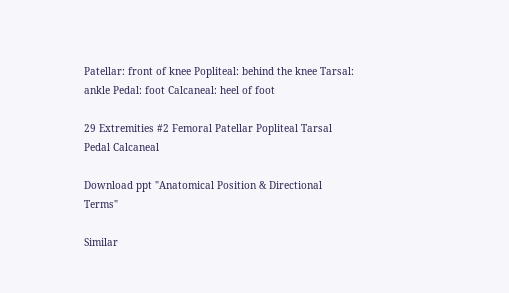Patellar: front of knee Popliteal: behind the knee Tarsal: ankle Pedal: foot Calcaneal: heel of foot

29 Extremities #2 Femoral Patellar Popliteal Tarsal Pedal Calcaneal

Download ppt "Anatomical Position & Directional Terms"

Similar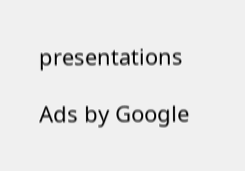presentations

Ads by Google